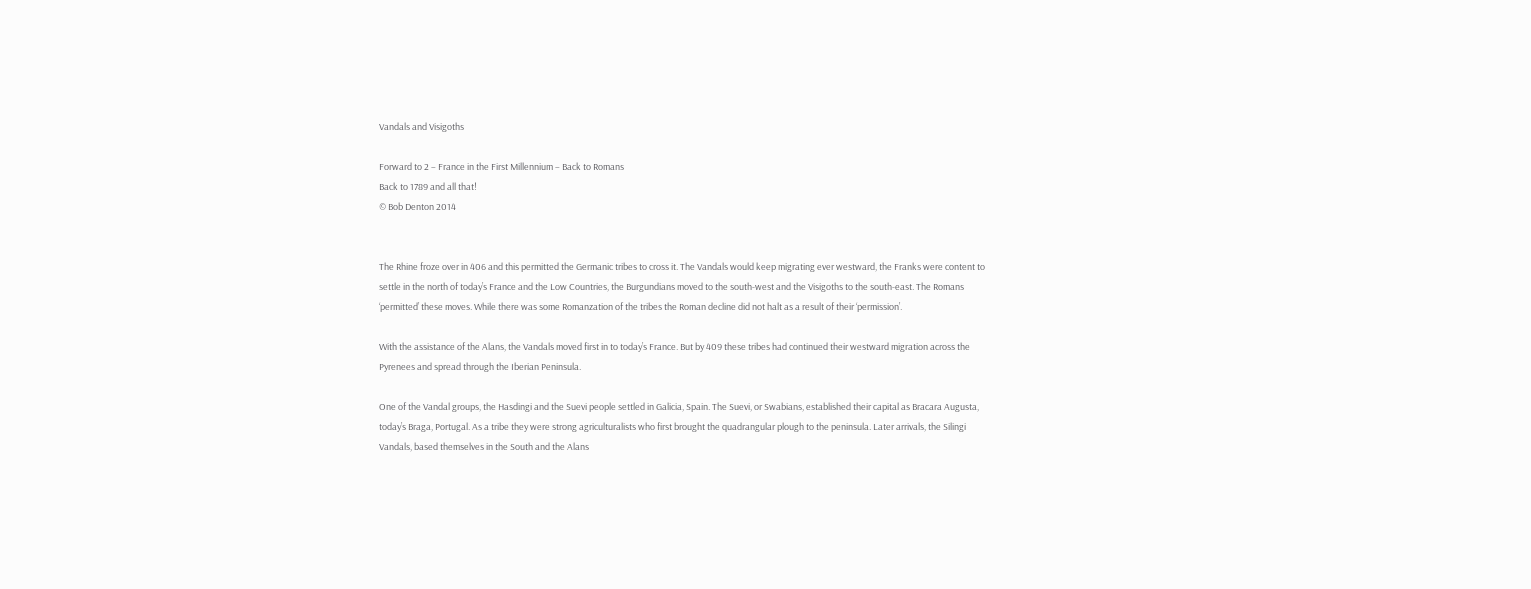Vandals and Visigoths

Forward to 2 – France in the First Millennium – Back to Romans
Back to 1789 and all that!
© Bob Denton 2014


The Rhine froze over in 406 and this permitted the Germanic tribes to cross it. The Vandals would keep migrating ever westward, the Franks were content to settle in the north of today’s France and the Low Countries, the Burgundians moved to the south-west and the Visigoths to the south-east. The Romans ‘permitted’ these moves. While there was some Romanzation of the tribes the Roman decline did not halt as a result of their ‘permission’.

With the assistance of the Alans, the Vandals moved first in to today’s France. But by 409 these tribes had continued their westward migration across the Pyrenees and spread through the Iberian Peninsula.

One of the Vandal groups, the Hasdingi and the Suevi people settled in Galicia, Spain. The Suevi, or Swabians, established their capital as Bracara Augusta, today’s Braga, Portugal. As a tribe they were strong agriculturalists who first brought the quadrangular plough to the peninsula. Later arrivals, the Silingi Vandals, based themselves in the South and the Alans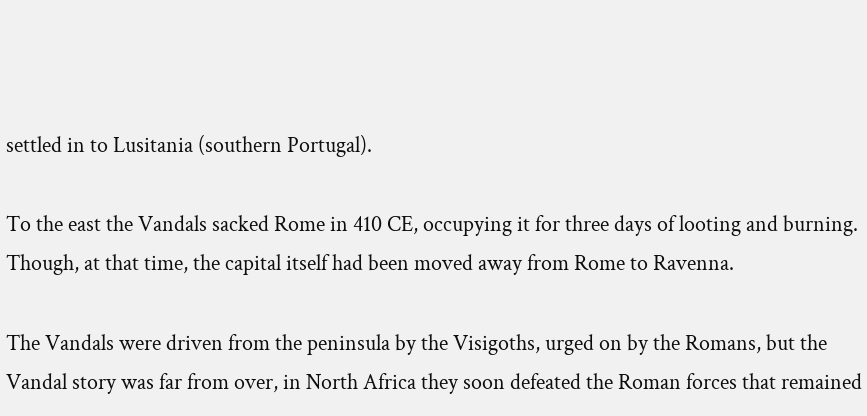settled in to Lusitania (southern Portugal).

To the east the Vandals sacked Rome in 410 CE, occupying it for three days of looting and burning. Though, at that time, the capital itself had been moved away from Rome to Ravenna.

The Vandals were driven from the peninsula by the Visigoths, urged on by the Romans, but the Vandal story was far from over, in North Africa they soon defeated the Roman forces that remained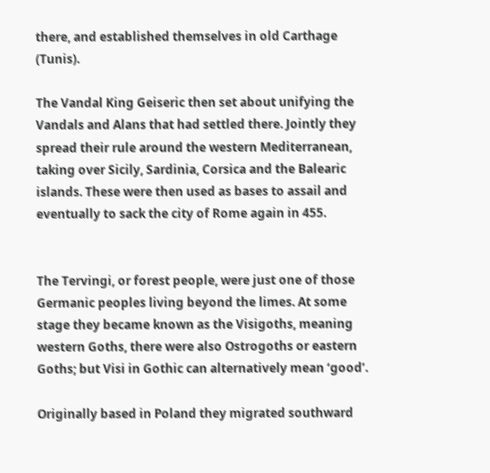there, and established themselves in old Carthage (Tunis).

The Vandal King Geiseric then set about unifying the Vandals and Alans that had settled there. Jointly they spread their rule around the western Mediterranean, taking over Sicily, Sardinia, Corsica and the Balearic islands. These were then used as bases to assail and eventually to sack the city of Rome again in 455.


The Tervingi, or forest people, were just one of those Germanic peoples living beyond the limes. At some stage they became known as the Visigoths, meaning western Goths, there were also Ostrogoths or eastern Goths; but Visi in Gothic can alternatively mean ‘good’.

Originally based in Poland they migrated southward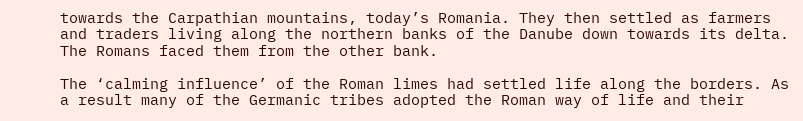towards the Carpathian mountains, today’s Romania. They then settled as farmers and traders living along the northern banks of the Danube down towards its delta. The Romans faced them from the other bank.

The ‘calming influence’ of the Roman limes had settled life along the borders. As a result many of the Germanic tribes adopted the Roman way of life and their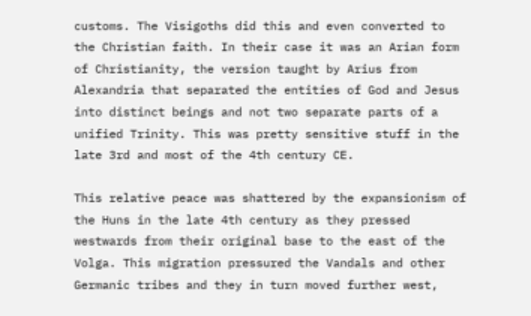customs. The Visigoths did this and even converted to the Christian faith. In their case it was an Arian form of Christianity, the version taught by Arius from Alexandria that separated the entities of God and Jesus into distinct beings and not two separate parts of a unified Trinity. This was pretty sensitive stuff in the late 3rd and most of the 4th century CE.

This relative peace was shattered by the expansionism of the Huns in the late 4th century as they pressed westwards from their original base to the east of the Volga. This migration pressured the Vandals and other Germanic tribes and they in turn moved further west,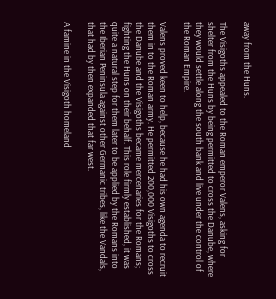away from the Huns.

The Visigoths appealed to the Roman emperor Valens, asking for shelter from the Huns by being permitted to cross the Danube, where they would settle along the south bank and live under the control of the Roman Empire.

Valens proved keen to help, because he had his own agenda to recruit them in to the Roman army. He permitted 200,000 Visigoths to cross the Danube and the Visigoths became mercenaries for the Romans; fighting the Huns on their behalf. This role firmly established, it was quite a natural step for them later to be applied by the Romans into the Iberian Peninsula against other Germanic tribes, like the Vandals, that had by then expanded that far west.

A famine in the Visigoth homeland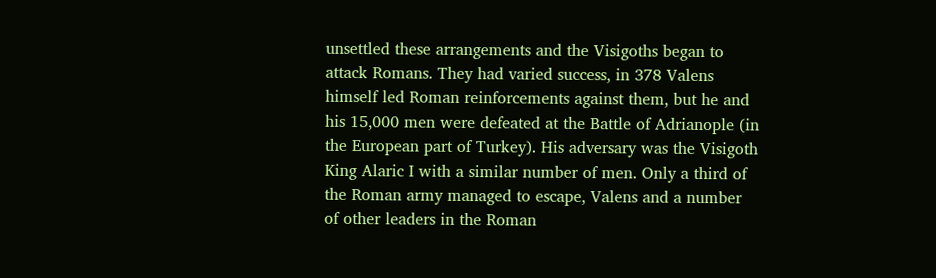unsettled these arrangements and the Visigoths began to attack Romans. They had varied success, in 378 Valens himself led Roman reinforcements against them, but he and his 15,000 men were defeated at the Battle of Adrianople (in the European part of Turkey). His adversary was the Visigoth King Alaric I with a similar number of men. Only a third of the Roman army managed to escape, Valens and a number of other leaders in the Roman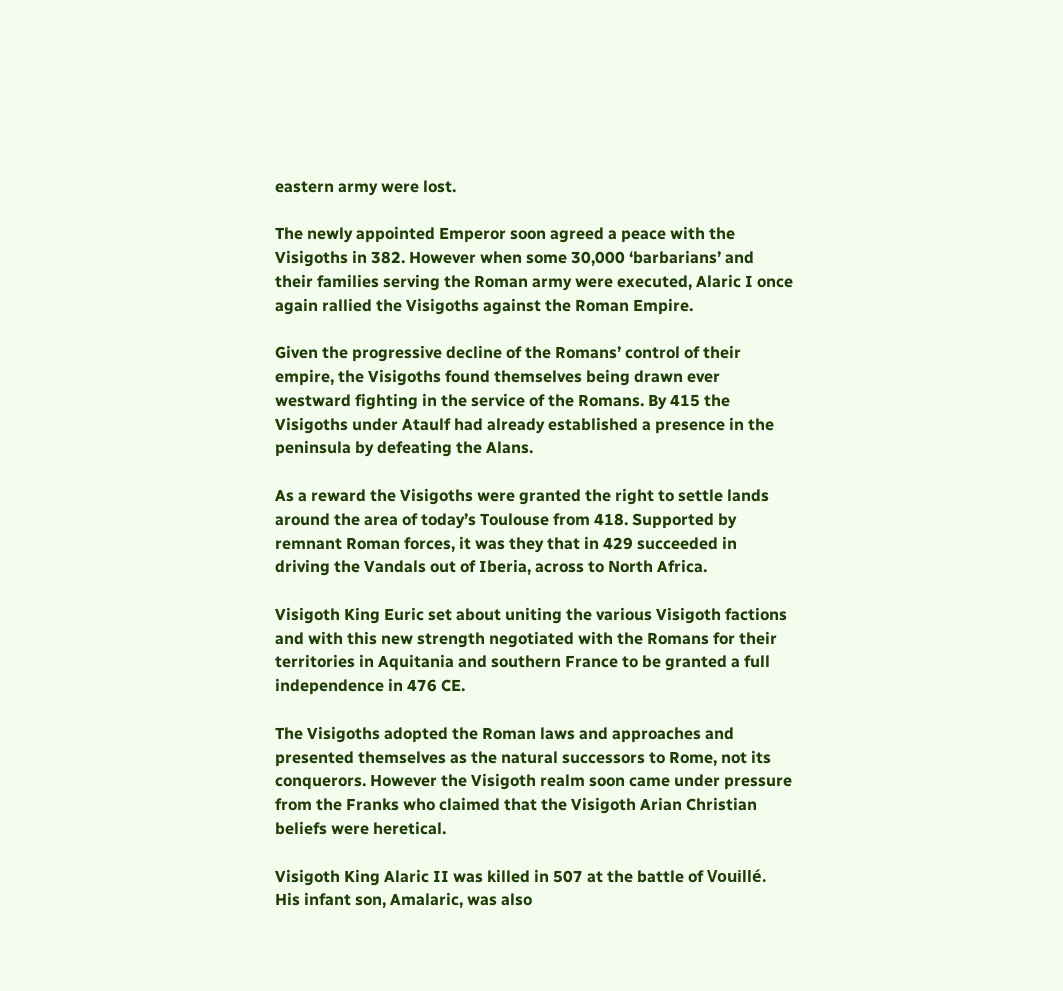eastern army were lost.

The newly appointed Emperor soon agreed a peace with the Visigoths in 382. However when some 30,000 ‘barbarians’ and their families serving the Roman army were executed, Alaric I once again rallied the Visigoths against the Roman Empire.

Given the progressive decline of the Romans’ control of their empire, the Visigoths found themselves being drawn ever westward fighting in the service of the Romans. By 415 the Visigoths under Ataulf had already established a presence in the peninsula by defeating the Alans.

As a reward the Visigoths were granted the right to settle lands around the area of today’s Toulouse from 418. Supported by remnant Roman forces, it was they that in 429 succeeded in driving the Vandals out of Iberia, across to North Africa.

Visigoth King Euric set about uniting the various Visigoth factions and with this new strength negotiated with the Romans for their territories in Aquitania and southern France to be granted a full independence in 476 CE.

The Visigoths adopted the Roman laws and approaches and presented themselves as the natural successors to Rome, not its conquerors. However the Visigoth realm soon came under pressure from the Franks who claimed that the Visigoth Arian Christian beliefs were heretical.

Visigoth King Alaric II was killed in 507 at the battle of Vouillé. His infant son, Amalaric, was also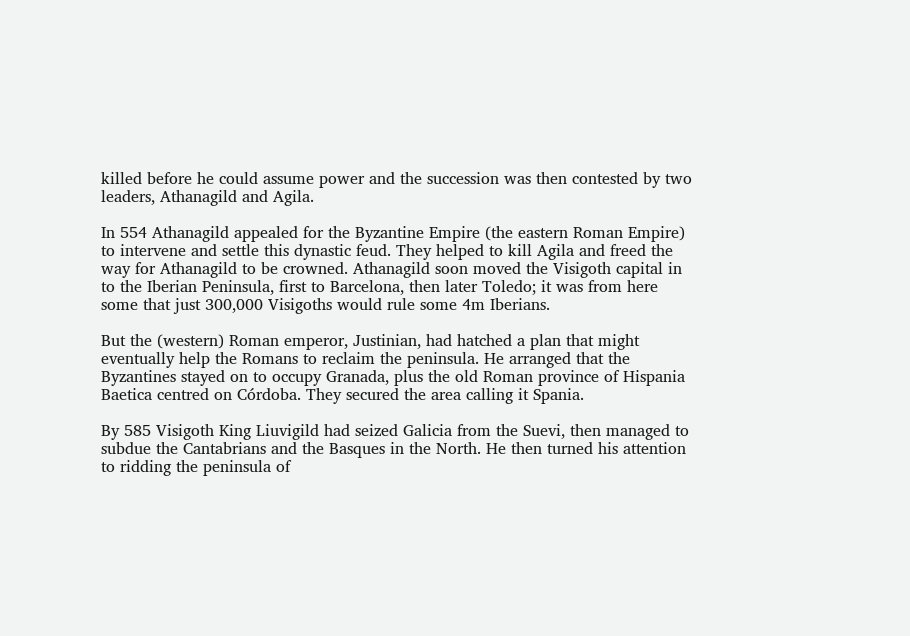killed before he could assume power and the succession was then contested by two leaders, Athanagild and Agila.

In 554 Athanagild appealed for the Byzantine Empire (the eastern Roman Empire) to intervene and settle this dynastic feud. They helped to kill Agila and freed the way for Athanagild to be crowned. Athanagild soon moved the Visigoth capital in to the Iberian Peninsula, first to Barcelona, then later Toledo; it was from here some that just 300,000 Visigoths would rule some 4m Iberians.

But the (western) Roman emperor, Justinian, had hatched a plan that might eventually help the Romans to reclaim the peninsula. He arranged that the Byzantines stayed on to occupy Granada, plus the old Roman province of Hispania Baetica centred on Córdoba. They secured the area calling it Spania.

By 585 Visigoth King Liuvigild had seized Galicia from the Suevi, then managed to subdue the Cantabrians and the Basques in the North. He then turned his attention to ridding the peninsula of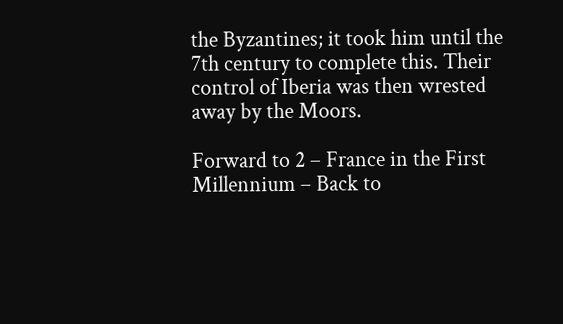the Byzantines; it took him until the 7th century to complete this. Their control of Iberia was then wrested away by the Moors.

Forward to 2 – France in the First Millennium – Back to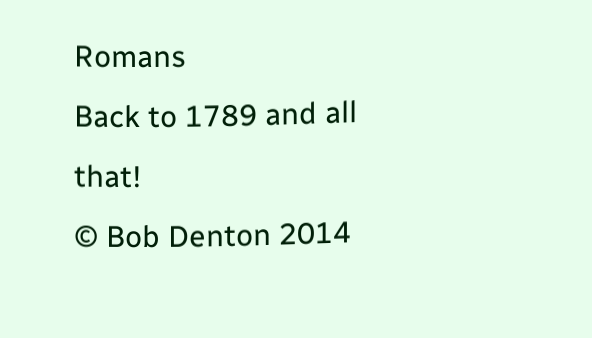Romans
Back to 1789 and all that!
© Bob Denton 2014